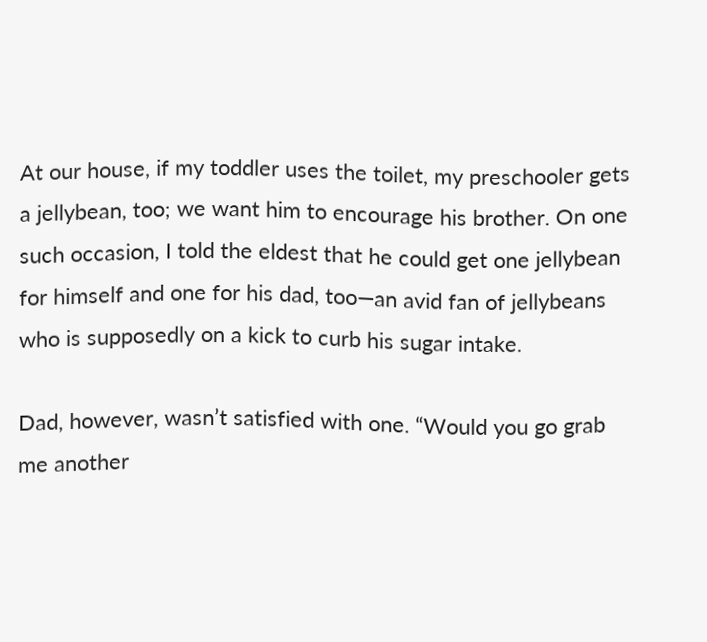At our house, if my toddler uses the toilet, my preschooler gets a jellybean, too; we want him to encourage his brother. On one such occasion, I told the eldest that he could get one jellybean for himself and one for his dad, too—an avid fan of jellybeans who is supposedly on a kick to curb his sugar intake.

Dad, however, wasn’t satisfied with one. “Would you go grab me another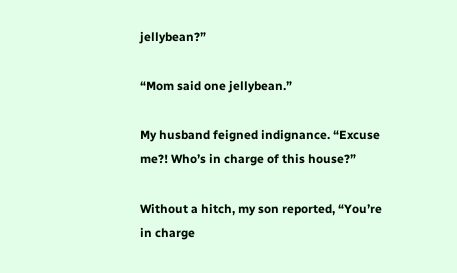jellybean?”

“Mom said one jellybean.”

My husband feigned indignance. “Excuse me?! Who’s in charge of this house?”

Without a hitch, my son reported, “You’re in charge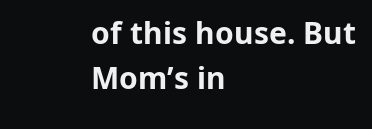of this house. But Mom’s in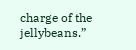charge of the jellybeans.”